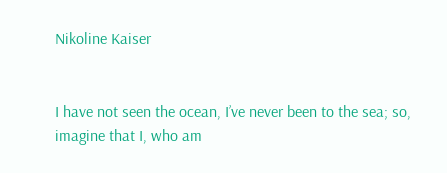Nikoline Kaiser


I have not seen the ocean, I’ve never been to the sea; so, imagine that I, who am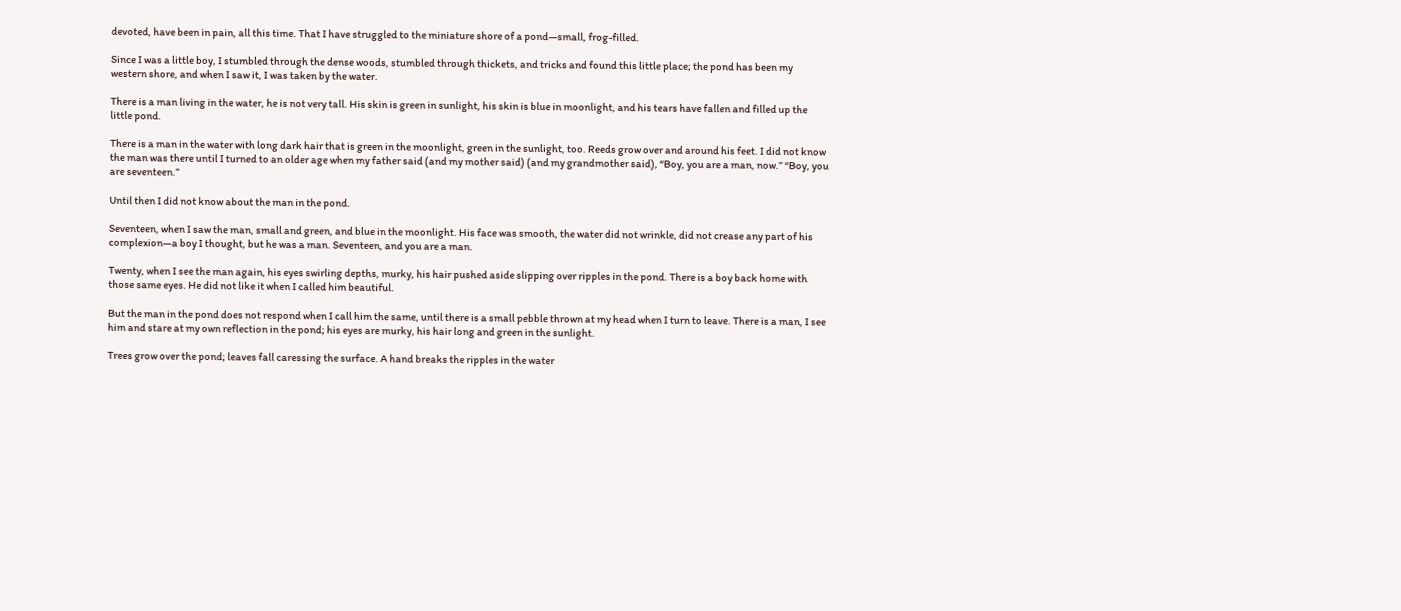devoted, have been in pain, all this time. That I have struggled to the miniature shore of a pond—small, frog-filled.

Since I was a little boy, I stumbled through the dense woods, stumbled through thickets, and tricks and found this little place; the pond has been my western shore, and when I saw it, I was taken by the water.

There is a man living in the water, he is not very tall. His skin is green in sunlight, his skin is blue in moonlight, and his tears have fallen and filled up the little pond.

There is a man in the water with long dark hair that is green in the moonlight, green in the sunlight, too. Reeds grow over and around his feet. I did not know the man was there until I turned to an older age when my father said (and my mother said) (and my grandmother said), “Boy, you are a man, now.” “Boy, you are seventeen.”

Until then I did not know about the man in the pond.

Seventeen, when I saw the man, small and green, and blue in the moonlight. His face was smooth, the water did not wrinkle, did not crease any part of his complexion—a boy I thought, but he was a man. Seventeen, and you are a man.

Twenty, when I see the man again, his eyes swirling depths, murky, his hair pushed aside slipping over ripples in the pond. There is a boy back home with those same eyes. He did not like it when I called him beautiful.

But the man in the pond does not respond when I call him the same, until there is a small pebble thrown at my head when I turn to leave. There is a man, I see him and stare at my own reflection in the pond; his eyes are murky, his hair long and green in the sunlight.

Trees grow over the pond; leaves fall caressing the surface. A hand breaks the ripples in the water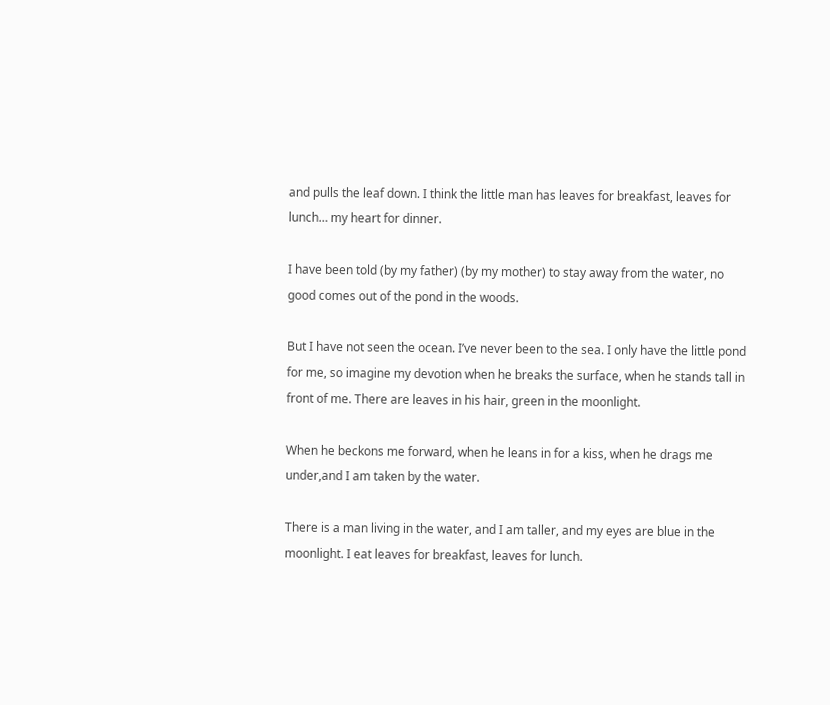and pulls the leaf down. I think the little man has leaves for breakfast, leaves for lunch… my heart for dinner.

I have been told (by my father) (by my mother) to stay away from the water, no good comes out of the pond in the woods.

But I have not seen the ocean. I’ve never been to the sea. I only have the little pond for me, so imagine my devotion when he breaks the surface, when he stands tall in front of me. There are leaves in his hair, green in the moonlight.

When he beckons me forward, when he leans in for a kiss, when he drags me under,and I am taken by the water.

There is a man living in the water, and I am taller, and my eyes are blue in the moonlight. I eat leaves for breakfast, leaves for lunch.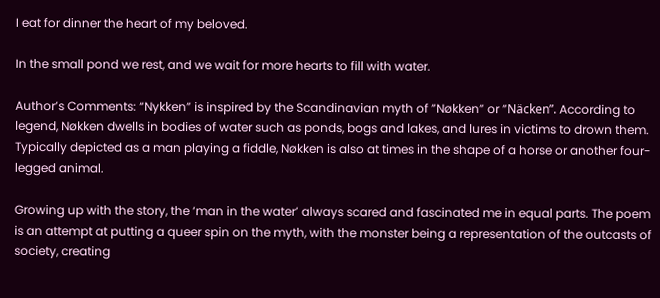I eat for dinner the heart of my beloved.

In the small pond we rest, and we wait for more hearts to fill with water.

Author’s Comments: “Nykken” is inspired by the Scandinavian myth of ”Nøkken” or ”Näcken”. According to legend, Nøkken dwells in bodies of water such as ponds, bogs and lakes, and lures in victims to drown them. Typically depicted as a man playing a fiddle, Nøkken is also at times in the shape of a horse or another four-legged animal.

Growing up with the story, the ‘man in the water’ always scared and fascinated me in equal parts. The poem is an attempt at putting a queer spin on the myth, with the monster being a representation of the outcasts of society, creating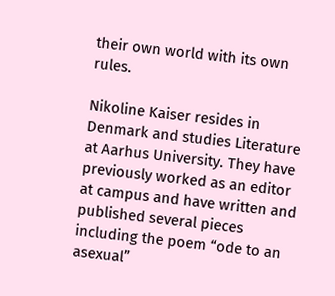their own world with its own rules.

Nikoline Kaiser resides in Denmark and studies Literature at Aarhus University. They have previously worked as an editor at campus and have written and published several pieces including the poem “ode to an asexual”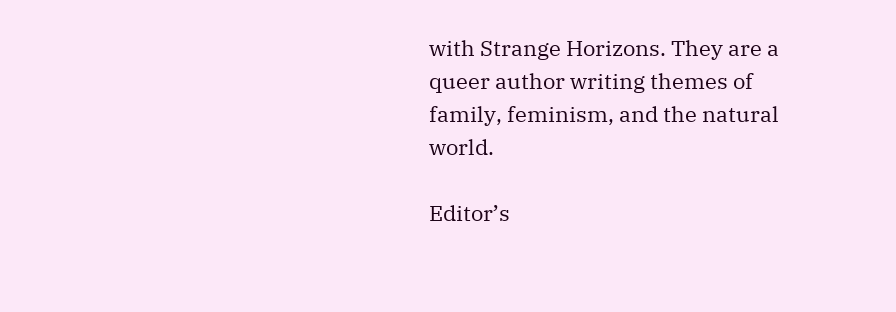with Strange Horizons. They are a queer author writing themes of family, feminism, and the natural world.

Editor’s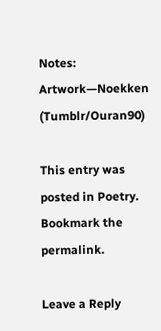Notes: Artwork—Noekken (Tumblr/Ouran90)

This entry was posted in Poetry. Bookmark the permalink.

Leave a Reply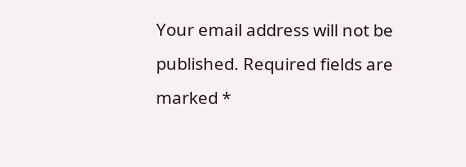Your email address will not be published. Required fields are marked *